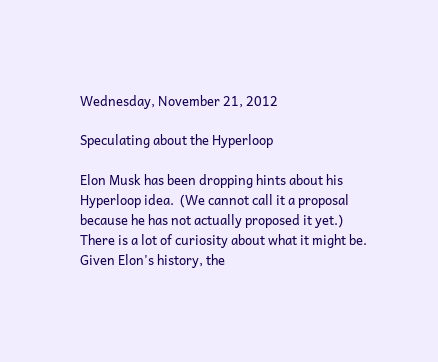Wednesday, November 21, 2012

Speculating about the Hyperloop

Elon Musk has been dropping hints about his Hyperloop idea.  (We cannot call it a proposal because he has not actually proposed it yet.)  There is a lot of curiosity about what it might be.  Given Elon's history, the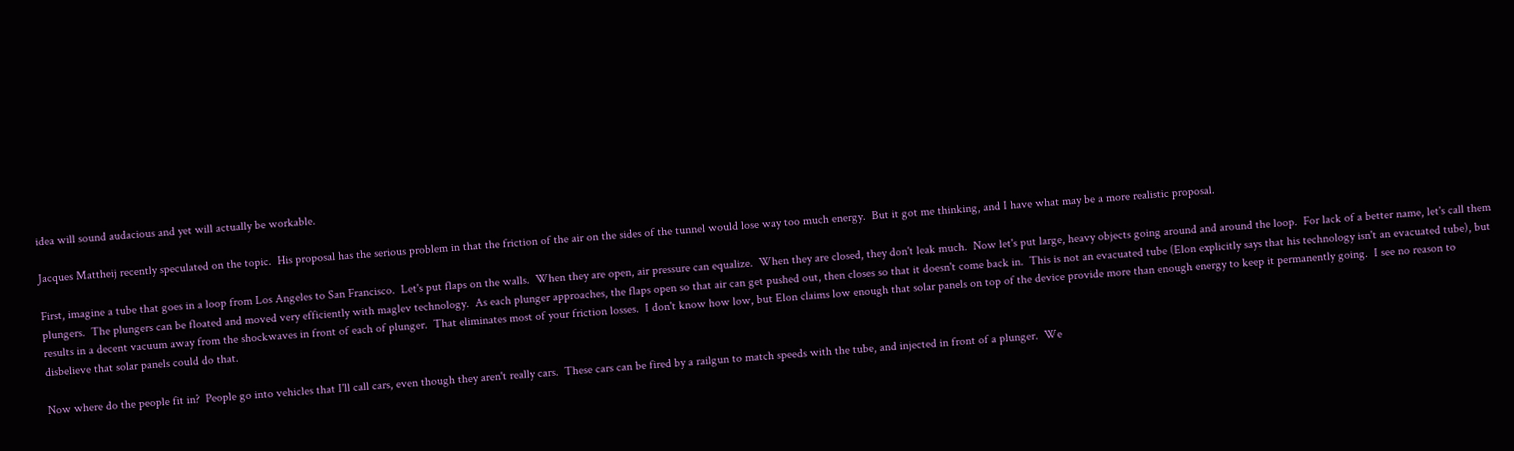idea will sound audacious and yet will actually be workable.

Jacques Mattheij recently speculated on the topic.  His proposal has the serious problem in that the friction of the air on the sides of the tunnel would lose way too much energy.  But it got me thinking, and I have what may be a more realistic proposal.

First, imagine a tube that goes in a loop from Los Angeles to San Francisco.  Let's put flaps on the walls.  When they are open, air pressure can equalize.  When they are closed, they don't leak much.  Now let's put large, heavy objects going around and around the loop.  For lack of a better name, let's call them plungers.  The plungers can be floated and moved very efficiently with maglev technology.  As each plunger approaches, the flaps open so that air can get pushed out, then closes so that it doesn't come back in.  This is not an evacuated tube (Elon explicitly says that his technology isn't an evacuated tube), but results in a decent vacuum away from the shockwaves in front of each of plunger.  That eliminates most of your friction losses.  I don't know how low, but Elon claims low enough that solar panels on top of the device provide more than enough energy to keep it permanently going.  I see no reason to disbelieve that solar panels could do that.

Now where do the people fit in?  People go into vehicles that I'll call cars, even though they aren't really cars.  These cars can be fired by a railgun to match speeds with the tube, and injected in front of a plunger.  We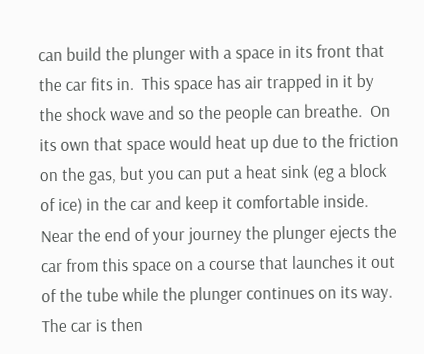can build the plunger with a space in its front that the car fits in.  This space has air trapped in it by the shock wave and so the people can breathe.  On its own that space would heat up due to the friction on the gas, but you can put a heat sink (eg a block of ice) in the car and keep it comfortable inside.  Near the end of your journey the plunger ejects the car from this space on a course that launches it out of the tube while the plunger continues on its way.  The car is then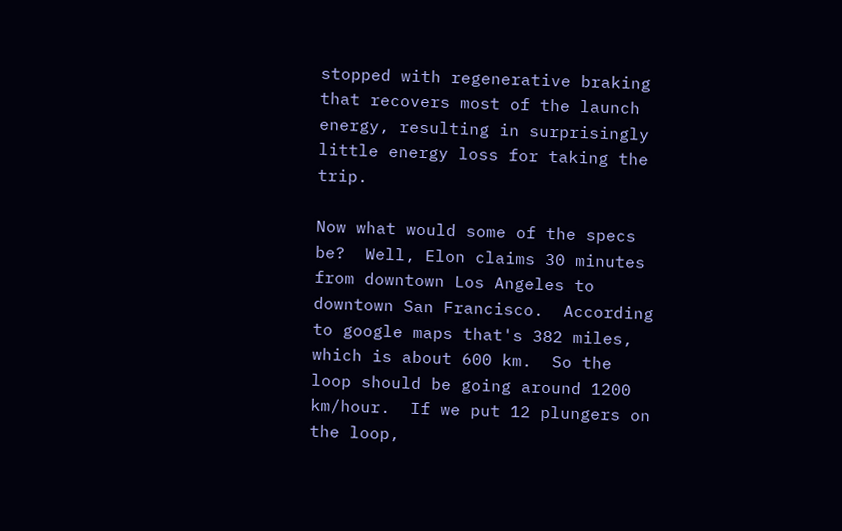stopped with regenerative braking that recovers most of the launch energy, resulting in surprisingly little energy loss for taking the trip.

Now what would some of the specs be?  Well, Elon claims 30 minutes from downtown Los Angeles to downtown San Francisco.  According to google maps that's 382 miles, which is about 600 km.  So the loop should be going around 1200 km/hour.  If we put 12 plungers on the loop,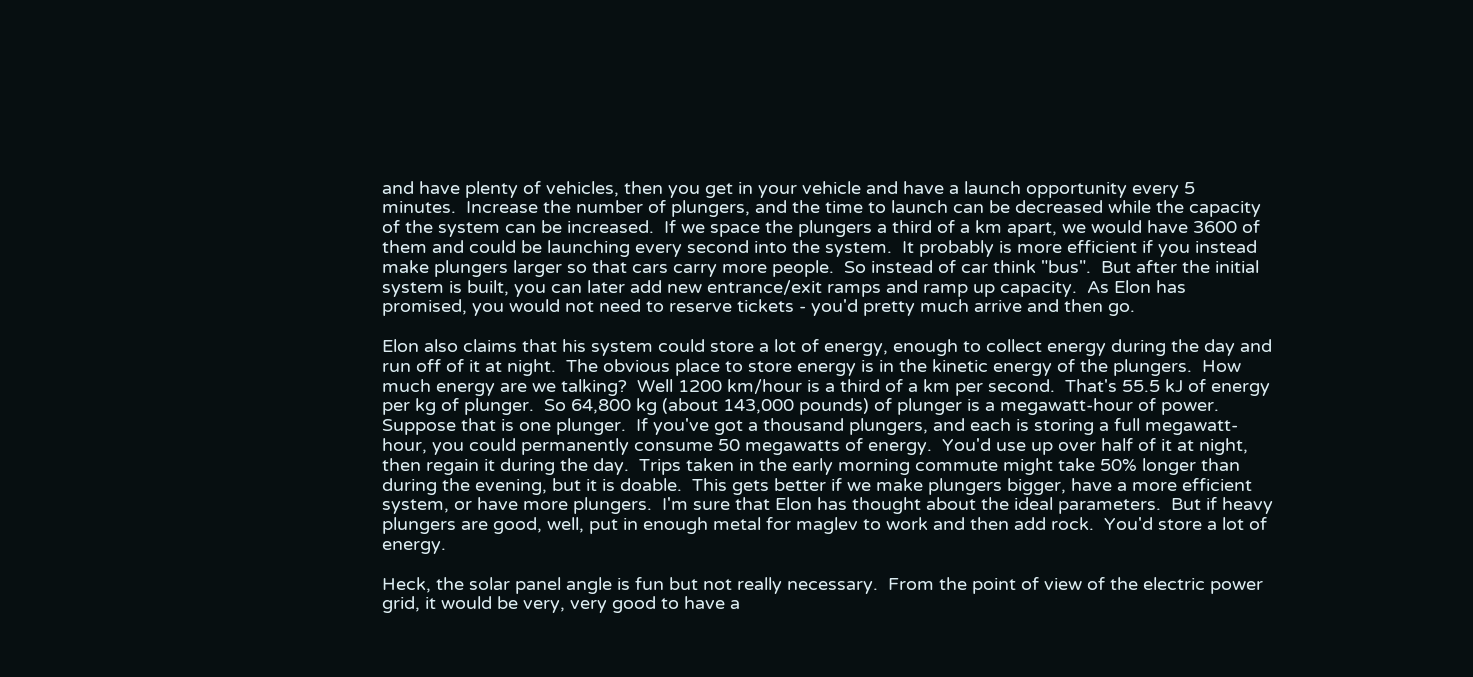and have plenty of vehicles, then you get in your vehicle and have a launch opportunity every 5 minutes.  Increase the number of plungers, and the time to launch can be decreased while the capacity of the system can be increased.  If we space the plungers a third of a km apart, we would have 3600 of them and could be launching every second into the system.  It probably is more efficient if you instead make plungers larger so that cars carry more people.  So instead of car think "bus".  But after the initial system is built, you can later add new entrance/exit ramps and ramp up capacity.  As Elon has promised, you would not need to reserve tickets - you'd pretty much arrive and then go.

Elon also claims that his system could store a lot of energy, enough to collect energy during the day and run off of it at night.  The obvious place to store energy is in the kinetic energy of the plungers.  How much energy are we talking?  Well 1200 km/hour is a third of a km per second.  That's 55.5 kJ of energy per kg of plunger.  So 64,800 kg (about 143,000 pounds) of plunger is a megawatt-hour of power.  Suppose that is one plunger.  If you've got a thousand plungers, and each is storing a full megawatt-hour, you could permanently consume 50 megawatts of energy.  You'd use up over half of it at night, then regain it during the day.  Trips taken in the early morning commute might take 50% longer than during the evening, but it is doable.  This gets better if we make plungers bigger, have a more efficient system, or have more plungers.  I'm sure that Elon has thought about the ideal parameters.  But if heavy plungers are good, well, put in enough metal for maglev to work and then add rock.  You'd store a lot of energy.

Heck, the solar panel angle is fun but not really necessary.  From the point of view of the electric power grid, it would be very, very good to have a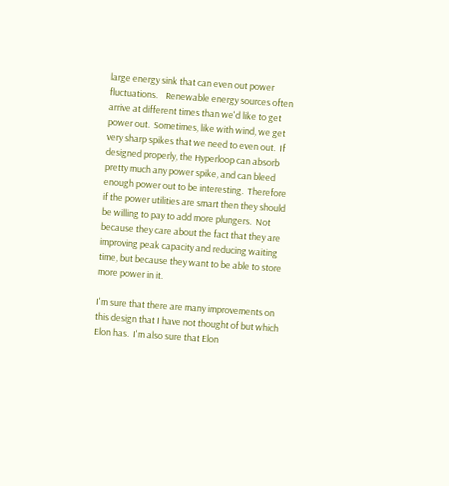large energy sink that can even out power fluctuations.    Renewable energy sources often arrive at different times than we'd like to get power out.  Sometimes, like with wind, we get very sharp spikes that we need to even out.  If designed properly, the Hyperloop can absorb pretty much any power spike, and can bleed enough power out to be interesting.  Therefore if the power utilities are smart then they should be willing to pay to add more plungers.  Not because they care about the fact that they are improving peak capacity and reducing waiting time, but because they want to be able to store more power in it.

I'm sure that there are many improvements on this design that I have not thought of but which Elon has.  I'm also sure that Elon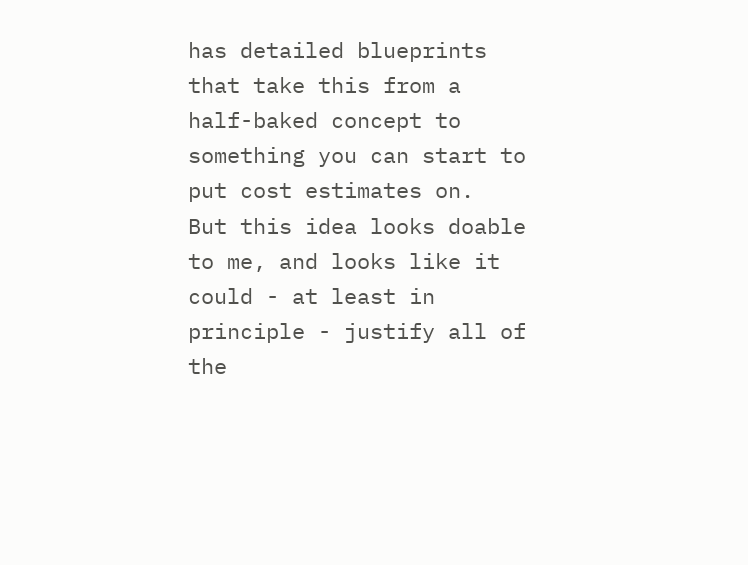has detailed blueprints that take this from a half-baked concept to something you can start to put cost estimates on.  But this idea looks doable to me, and looks like it could - at least in principle - justify all of the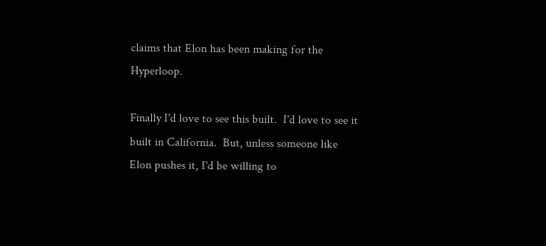claims that Elon has been making for the Hyperloop.

Finally I'd love to see this built.  I'd love to see it built in California.  But, unless someone like Elon pushes it, I'd be willing to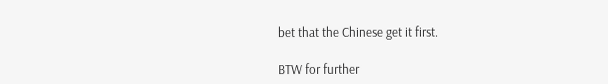bet that the Chinese get it first.

BTW for further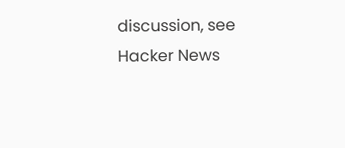discussion, see Hacker News